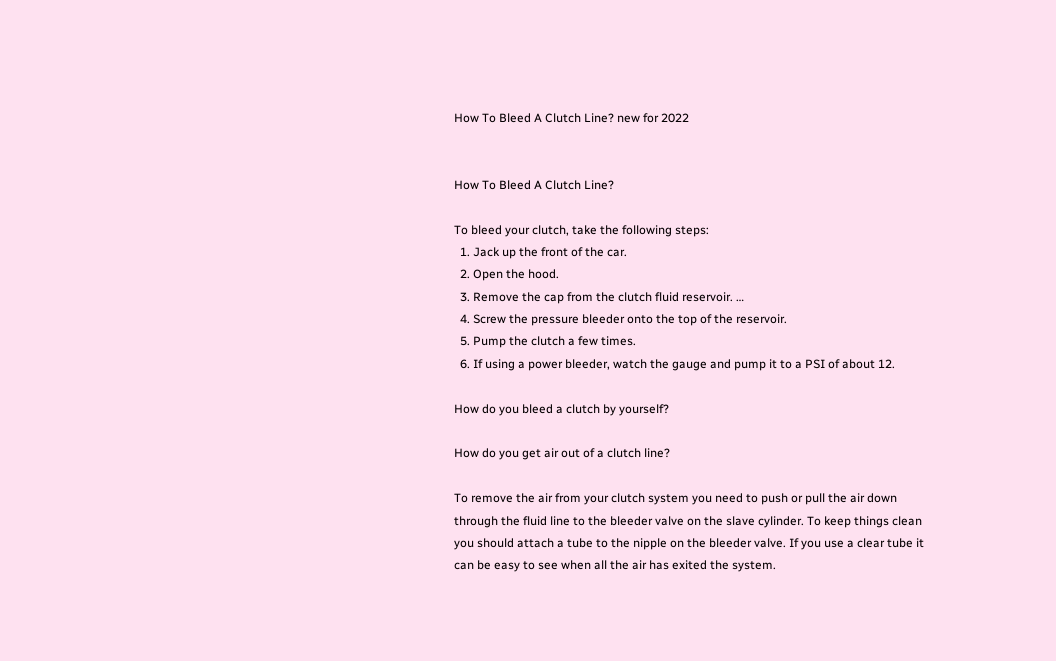How To Bleed A Clutch Line? new for 2022


How To Bleed A Clutch Line?

To bleed your clutch, take the following steps:
  1. Jack up the front of the car.
  2. Open the hood.
  3. Remove the cap from the clutch fluid reservoir. …
  4. Screw the pressure bleeder onto the top of the reservoir.
  5. Pump the clutch a few times.
  6. If using a power bleeder, watch the gauge and pump it to a PSI of about 12.

How do you bleed a clutch by yourself?

How do you get air out of a clutch line?

To remove the air from your clutch system you need to push or pull the air down through the fluid line to the bleeder valve on the slave cylinder. To keep things clean you should attach a tube to the nipple on the bleeder valve. If you use a clear tube it can be easy to see when all the air has exited the system.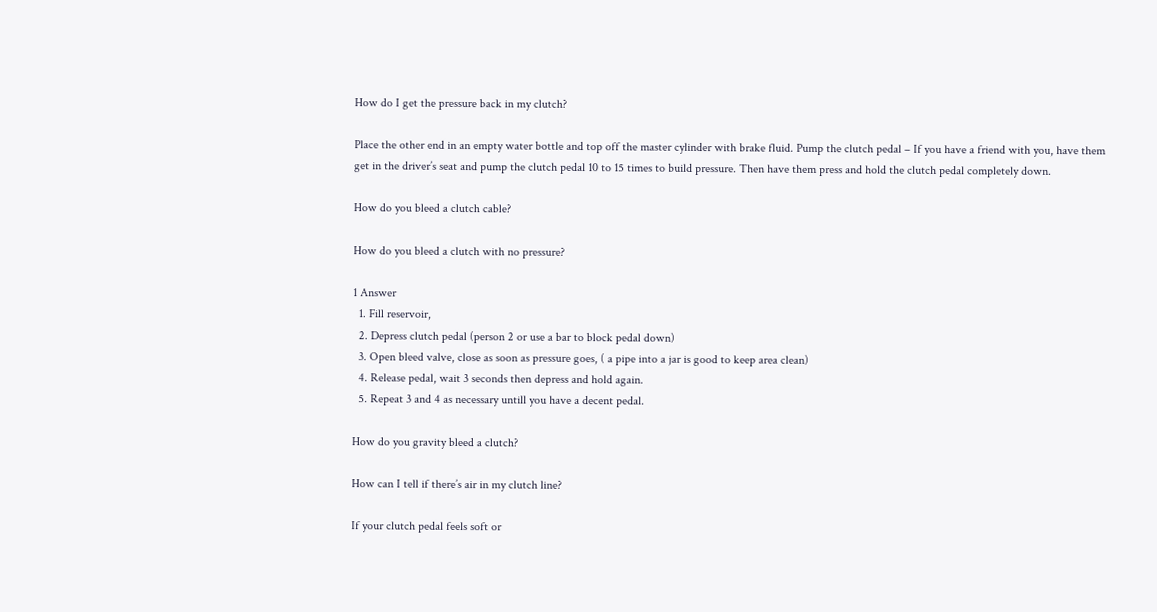How do I get the pressure back in my clutch?

Place the other end in an empty water bottle and top off the master cylinder with brake fluid. Pump the clutch pedal – If you have a friend with you, have them get in the driver’s seat and pump the clutch pedal 10 to 15 times to build pressure. Then have them press and hold the clutch pedal completely down.

How do you bleed a clutch cable?

How do you bleed a clutch with no pressure?

1 Answer
  1. Fill reservoir,
  2. Depress clutch pedal (person 2 or use a bar to block pedal down)
  3. Open bleed valve, close as soon as pressure goes, ( a pipe into a jar is good to keep area clean)
  4. Release pedal, wait 3 seconds then depress and hold again.
  5. Repeat 3 and 4 as necessary untill you have a decent pedal.

How do you gravity bleed a clutch?

How can I tell if there’s air in my clutch line?

If your clutch pedal feels soft or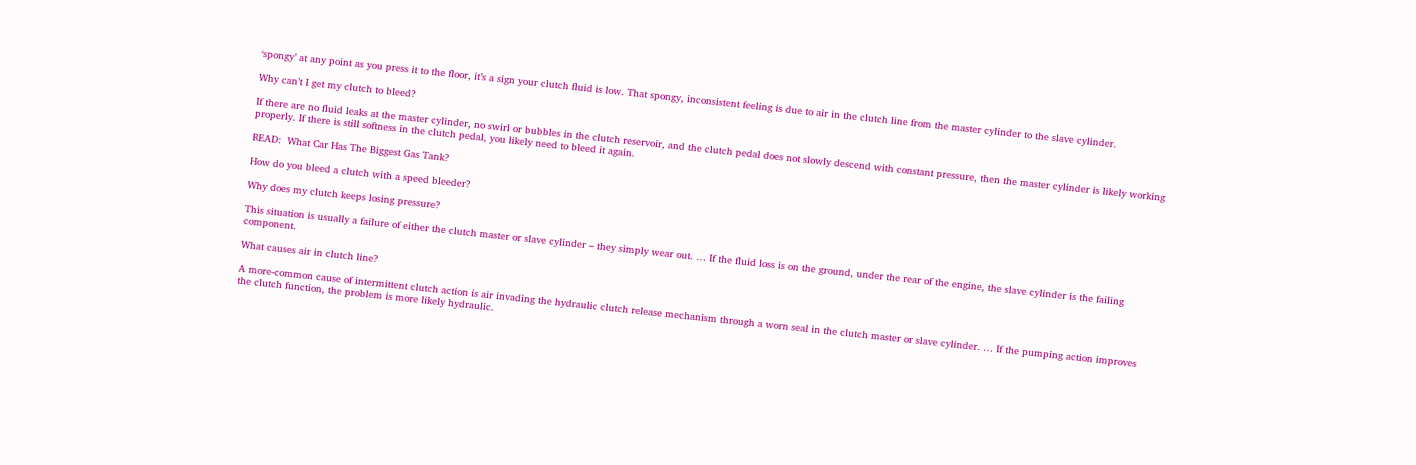‘spongy’ at any point as you press it to the floor, it’s a sign your clutch fluid is low. That spongy, inconsistent feeling is due to air in the clutch line from the master cylinder to the slave cylinder.

Why can’t I get my clutch to bleed?

If there are no fluid leaks at the master cylinder, no swirl or bubbles in the clutch reservoir, and the clutch pedal does not slowly descend with constant pressure, then the master cylinder is likely working properly. If there is still softness in the clutch pedal, you likely need to bleed it again.

READ:  What Car Has The Biggest Gas Tank?

How do you bleed a clutch with a speed bleeder?

Why does my clutch keeps losing pressure?

This situation is usually a failure of either the clutch master or slave cylinder – they simply wear out. … If the fluid loss is on the ground, under the rear of the engine, the slave cylinder is the failing component.

What causes air in clutch line?

A more-common cause of intermittent clutch action is air invading the hydraulic clutch release mechanism through a worn seal in the clutch master or slave cylinder. … If the pumping action improves the clutch function, the problem is more likely hydraulic.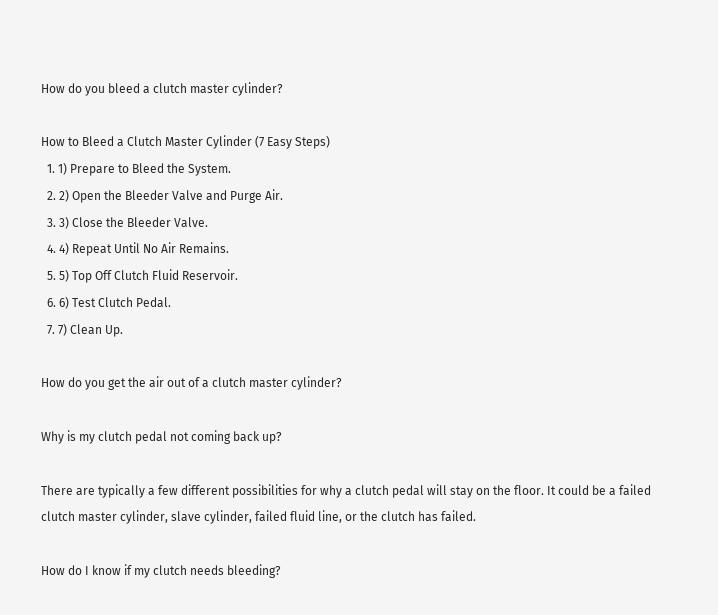How do you bleed a clutch master cylinder?

How to Bleed a Clutch Master Cylinder (7 Easy Steps)
  1. 1) Prepare to Bleed the System.
  2. 2) Open the Bleeder Valve and Purge Air.
  3. 3) Close the Bleeder Valve.
  4. 4) Repeat Until No Air Remains.
  5. 5) Top Off Clutch Fluid Reservoir.
  6. 6) Test Clutch Pedal.
  7. 7) Clean Up.

How do you get the air out of a clutch master cylinder?

Why is my clutch pedal not coming back up?

There are typically a few different possibilities for why a clutch pedal will stay on the floor. It could be a failed clutch master cylinder, slave cylinder, failed fluid line, or the clutch has failed.

How do I know if my clutch needs bleeding?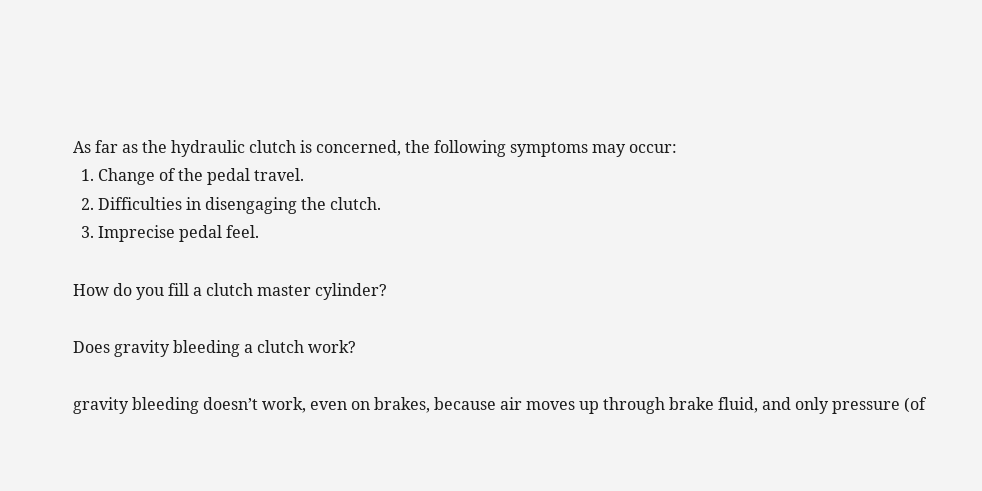As far as the hydraulic clutch is concerned, the following symptoms may occur:
  1. Change of the pedal travel.
  2. Difficulties in disengaging the clutch.
  3. Imprecise pedal feel.

How do you fill a clutch master cylinder?

Does gravity bleeding a clutch work?

gravity bleeding doesn’t work, even on brakes, because air moves up through brake fluid, and only pressure (of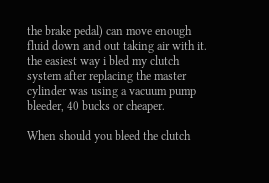the brake pedal) can move enough fluid down and out taking air with it. the easiest way i bled my clutch system after replacing the master cylinder was using a vacuum pump bleeder, 40 bucks or cheaper.

When should you bleed the clutch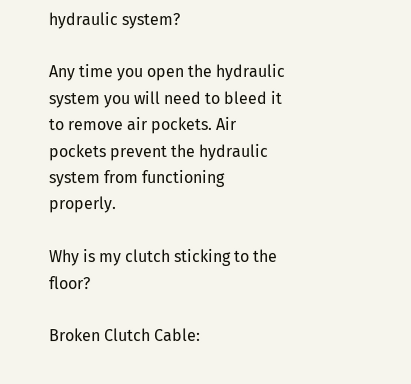hydraulic system?

Any time you open the hydraulic system you will need to bleed it to remove air pockets. Air pockets prevent the hydraulic system from functioning properly.

Why is my clutch sticking to the floor?

Broken Clutch Cable: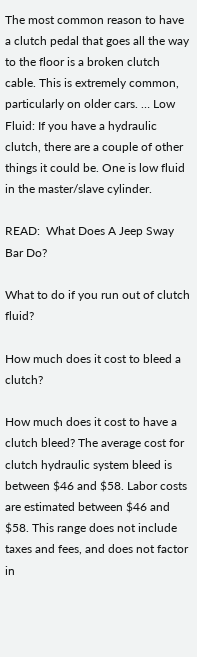The most common reason to have a clutch pedal that goes all the way to the floor is a broken clutch cable. This is extremely common, particularly on older cars. … Low Fluid: If you have a hydraulic clutch, there are a couple of other things it could be. One is low fluid in the master/slave cylinder.

READ:  What Does A Jeep Sway Bar Do?

What to do if you run out of clutch fluid?

How much does it cost to bleed a clutch?

How much does it cost to have a clutch bleed? The average cost for clutch hydraulic system bleed is between $46 and $58. Labor costs are estimated between $46 and $58. This range does not include taxes and fees, and does not factor in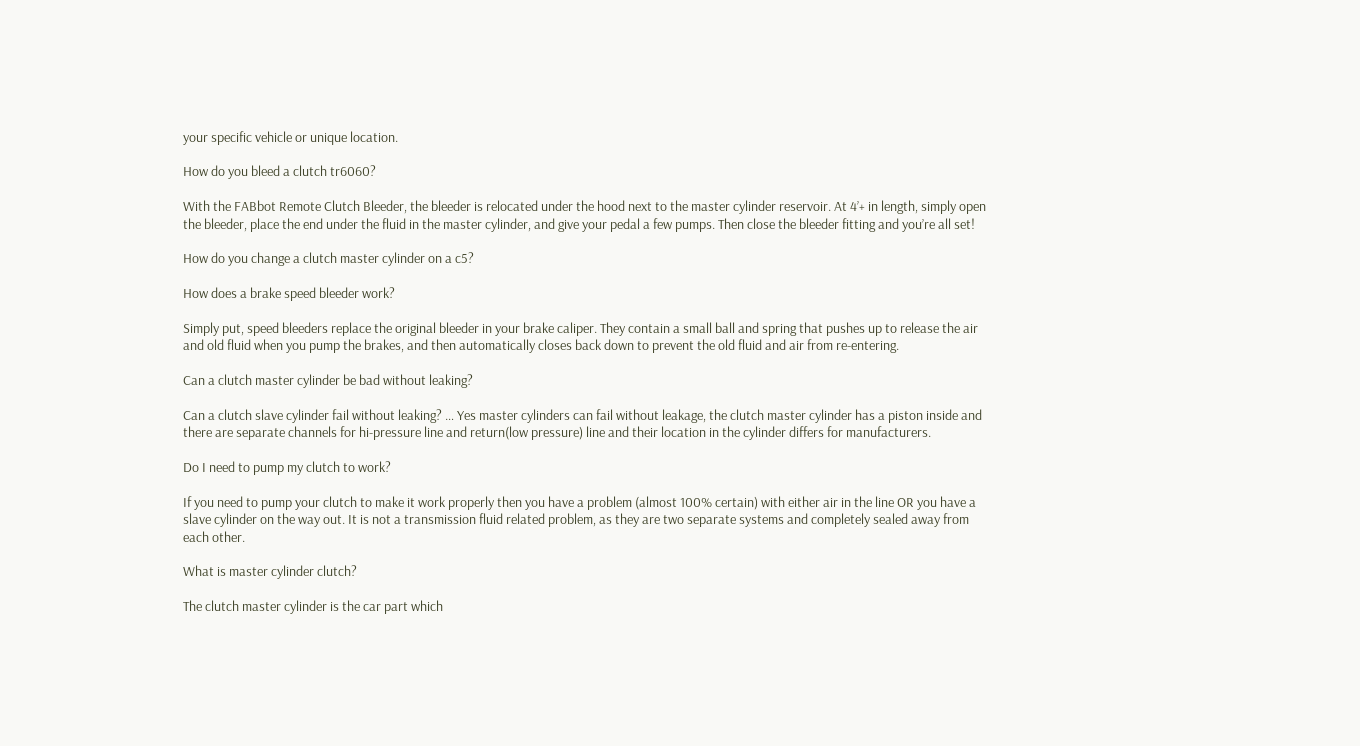your specific vehicle or unique location.

How do you bleed a clutch tr6060?

With the FABbot Remote Clutch Bleeder, the bleeder is relocated under the hood next to the master cylinder reservoir. At 4’+ in length, simply open the bleeder, place the end under the fluid in the master cylinder, and give your pedal a few pumps. Then close the bleeder fitting and you’re all set!

How do you change a clutch master cylinder on a c5?

How does a brake speed bleeder work?

Simply put, speed bleeders replace the original bleeder in your brake caliper. They contain a small ball and spring that pushes up to release the air and old fluid when you pump the brakes, and then automatically closes back down to prevent the old fluid and air from re-entering.

Can a clutch master cylinder be bad without leaking?

Can a clutch slave cylinder fail without leaking? … Yes master cylinders can fail without leakage, the clutch master cylinder has a piston inside and there are separate channels for hi-pressure line and return(low pressure) line and their location in the cylinder differs for manufacturers.

Do I need to pump my clutch to work?

If you need to pump your clutch to make it work properly then you have a problem (almost 100% certain) with either air in the line OR you have a slave cylinder on the way out. It is not a transmission fluid related problem, as they are two separate systems and completely sealed away from each other.

What is master cylinder clutch?

The clutch master cylinder is the car part which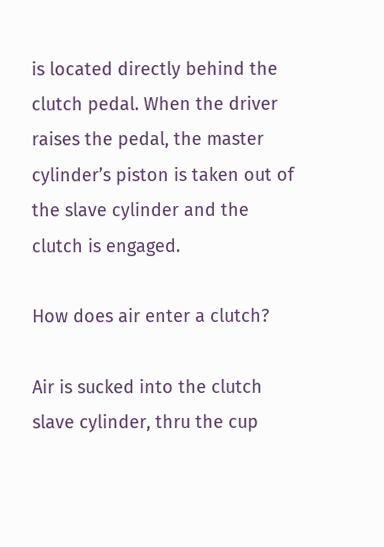is located directly behind the clutch pedal. When the driver raises the pedal, the master cylinder’s piston is taken out of the slave cylinder and the clutch is engaged.

How does air enter a clutch?

Air is sucked into the clutch slave cylinder, thru the cup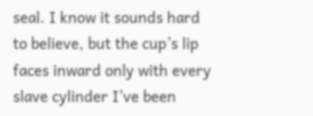seal. I know it sounds hard to believe, but the cup’s lip faces inward only with every slave cylinder I’ve been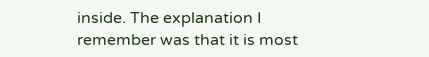inside. The explanation I remember was that it is most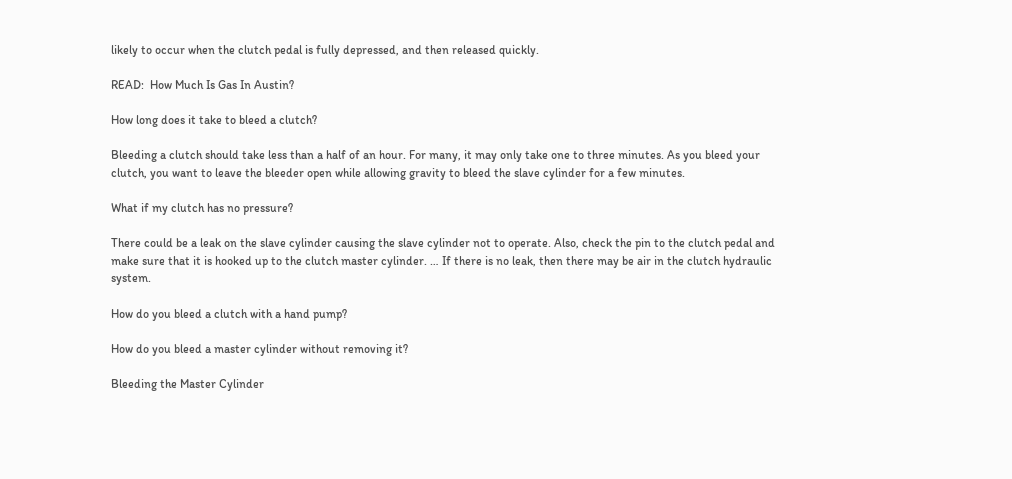likely to occur when the clutch pedal is fully depressed, and then released quickly.

READ:  How Much Is Gas In Austin?

How long does it take to bleed a clutch?

Bleeding a clutch should take less than a half of an hour. For many, it may only take one to three minutes. As you bleed your clutch, you want to leave the bleeder open while allowing gravity to bleed the slave cylinder for a few minutes.

What if my clutch has no pressure?

There could be a leak on the slave cylinder causing the slave cylinder not to operate. Also, check the pin to the clutch pedal and make sure that it is hooked up to the clutch master cylinder. … If there is no leak, then there may be air in the clutch hydraulic system.

How do you bleed a clutch with a hand pump?

How do you bleed a master cylinder without removing it?

Bleeding the Master Cylinder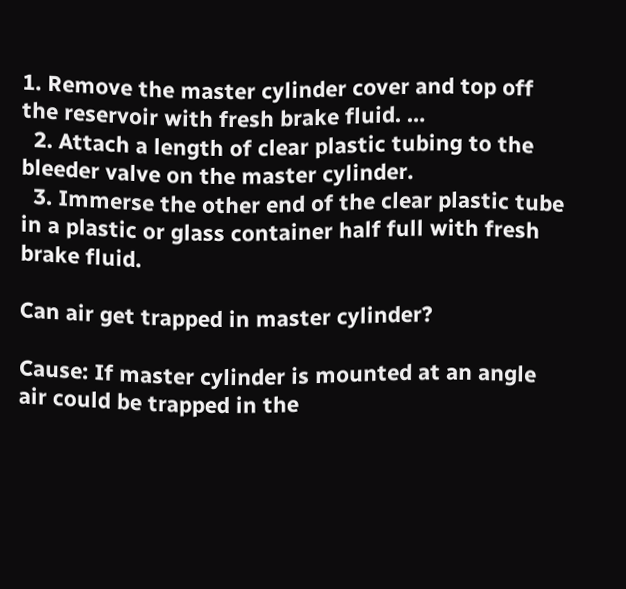1. Remove the master cylinder cover and top off the reservoir with fresh brake fluid. …
  2. Attach a length of clear plastic tubing to the bleeder valve on the master cylinder.
  3. Immerse the other end of the clear plastic tube in a plastic or glass container half full with fresh brake fluid.

Can air get trapped in master cylinder?

Cause: If master cylinder is mounted at an angle air could be trapped in the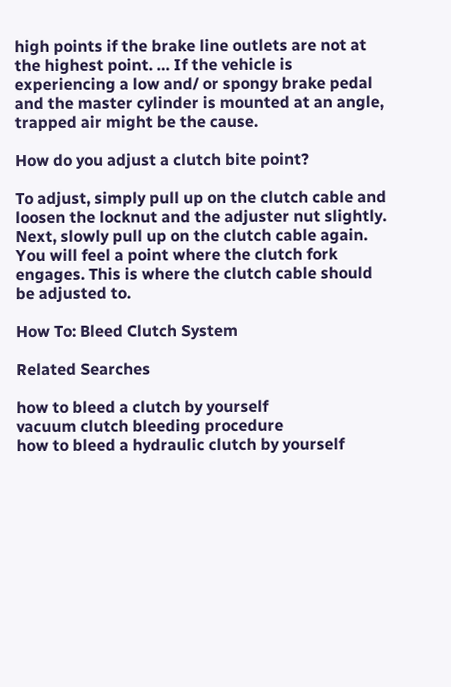high points if the brake line outlets are not at the highest point. … If the vehicle is experiencing a low and/ or spongy brake pedal and the master cylinder is mounted at an angle, trapped air might be the cause.

How do you adjust a clutch bite point?

To adjust, simply pull up on the clutch cable and loosen the locknut and the adjuster nut slightly. Next, slowly pull up on the clutch cable again. You will feel a point where the clutch fork engages. This is where the clutch cable should be adjusted to.

How To: Bleed Clutch System

Related Searches

how to bleed a clutch by yourself
vacuum clutch bleeding procedure
how to bleed a hydraulic clutch by yourself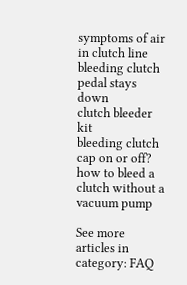symptoms of air in clutch line
bleeding clutch pedal stays down
clutch bleeder kit
bleeding clutch cap on or off?
how to bleed a clutch without a vacuum pump

See more articles in category: FAQ